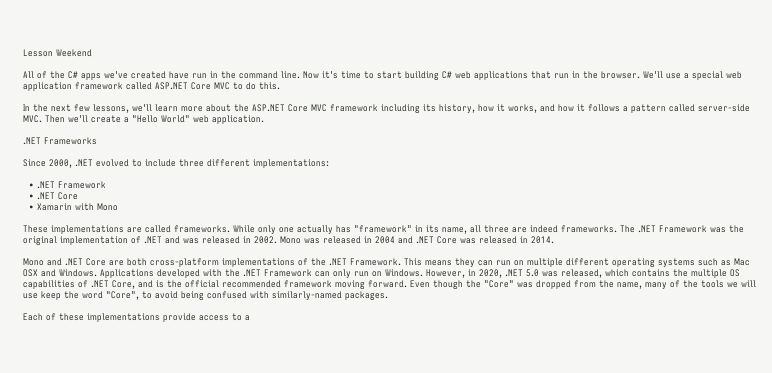Lesson Weekend

All of the C# apps we've created have run in the command line. Now it's time to start building C# web applications that run in the browser. We'll use a special web application framework called ASP.NET Core MVC to do this.

In the next few lessons, we'll learn more about the ASP.NET Core MVC framework including its history, how it works, and how it follows a pattern called server-side MVC. Then we'll create a "Hello World" web application.

.NET Frameworks

Since 2000, .NET evolved to include three different implementations:

  • .NET Framework
  • .NET Core
  • Xamarin with Mono

These implementations are called frameworks. While only one actually has "framework" in its name, all three are indeed frameworks. The .NET Framework was the original implementation of .NET and was released in 2002. Mono was released in 2004 and .NET Core was released in 2014.

Mono and .NET Core are both cross-platform implementations of the .NET Framework. This means they can run on multiple different operating systems such as Mac OSX and Windows. Applications developed with the .NET Framework can only run on Windows. However, in 2020, .NET 5.0 was released, which contains the multiple OS capabilities of .NET Core, and is the official recommended framework moving forward. Even though the "Core" was dropped from the name, many of the tools we will use keep the word "Core", to avoid being confused with similarly-named packages.

Each of these implementations provide access to a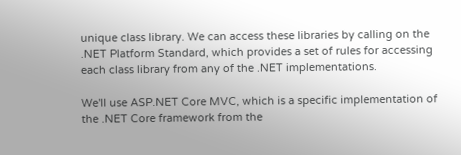unique class library. We can access these libraries by calling on the .NET Platform Standard, which provides a set of rules for accessing each class library from any of the .NET implementations.

We'll use ASP.NET Core MVC, which is a specific implementation of the .NET Core framework from the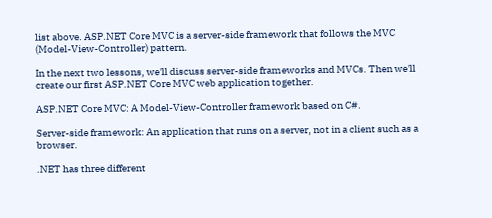list above. ASP.NET Core MVC is a server-side framework that follows the MVC (Model-View-Controller) pattern.

In the next two lessons, we'll discuss server-side frameworks and MVCs. Then we'll create our first ASP.NET Core MVC web application together.

ASP.NET Core MVC: A Model-View-Controller framework based on C#.

Server-side framework: An application that runs on a server, not in a client such as a browser.

.NET has three different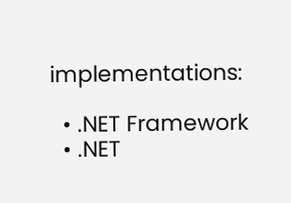implementations:

  • .NET Framework
  • .NET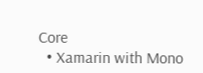Core
  • Xamarin with Mono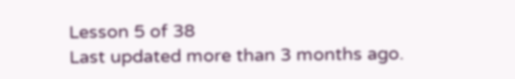Lesson 5 of 38
Last updated more than 3 months ago.